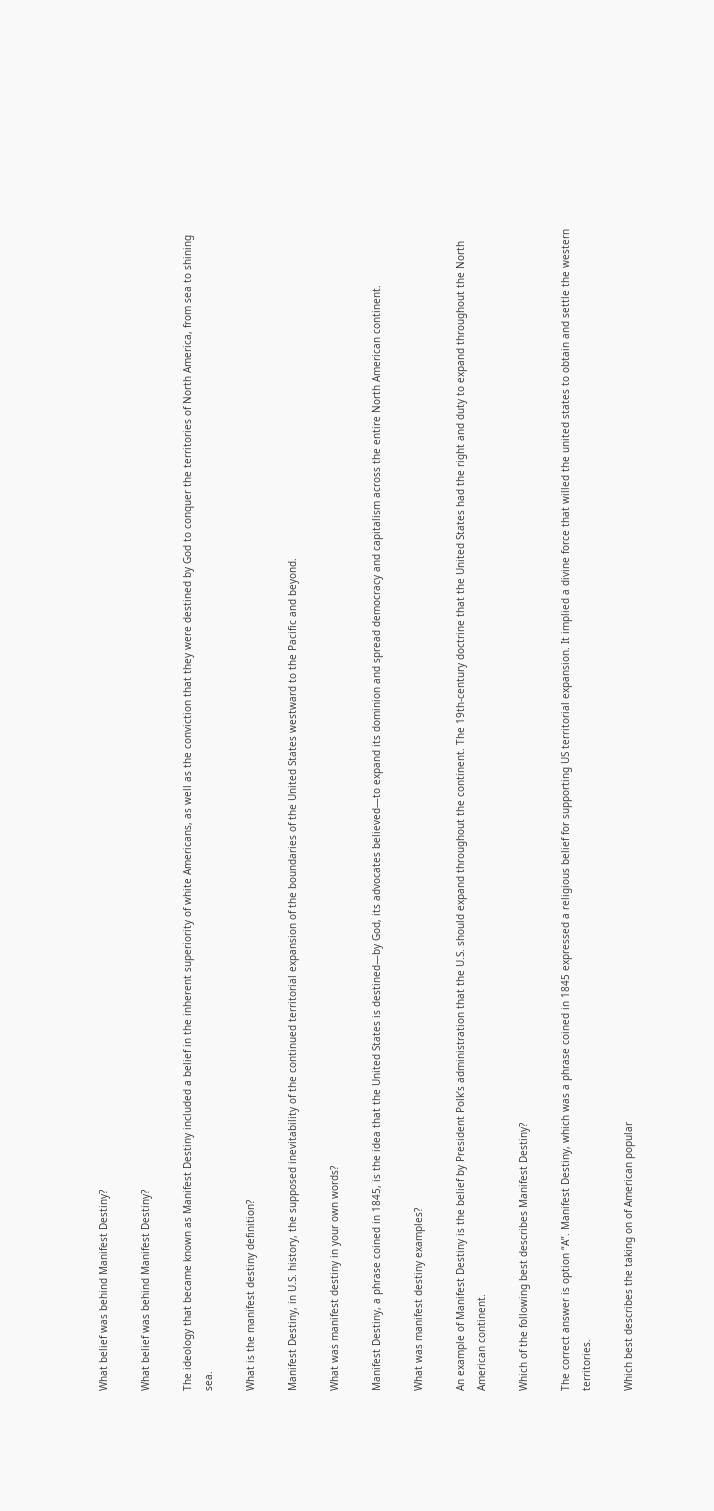What belief was behind Manifest Destiny?

What belief was behind Manifest Destiny?

The ideology that became known as Manifest Destiny included a belief in the inherent superiority of white Americans, as well as the conviction that they were destined by God to conquer the territories of North America, from sea to shining sea.

What is the manifest destiny definition?

Manifest Destiny, in U.S. history, the supposed inevitability of the continued territorial expansion of the boundaries of the United States westward to the Pacific and beyond.

What was manifest destiny in your own words?

Manifest Destiny, a phrase coined in 1845, is the idea that the United States is destined—by God, its advocates believed—to expand its dominion and spread democracy and capitalism across the entire North American continent.

What was manifest destiny examples?

An example of Manifest Destiny is the belief by President Polk’s administration that the U.S. should expand throughout the continent. The 19th-century doctrine that the United States had the right and duty to expand throughout the North American continent.

Which of the following best describes Manifest Destiny?

The correct answer is option “A”. Manifest Destiny, which was a phrase coined in 1845 expressed a religious belief for supporting US territorial expansion. It implied a divine force that willed the united states to obtain and settle the western territories.

Which best describes the taking on of American popular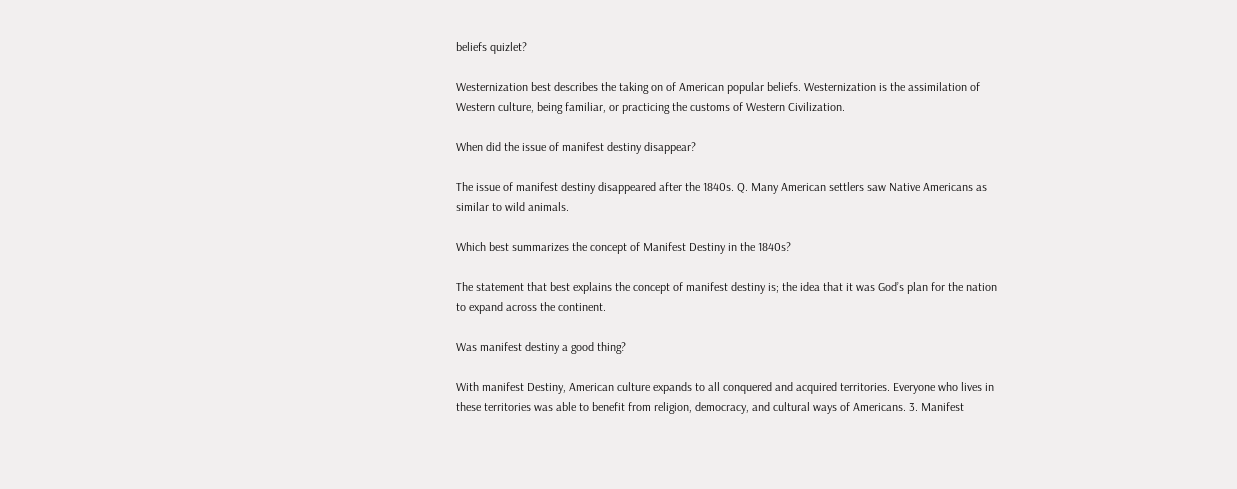beliefs quizlet?

Westernization best describes the taking on of American popular beliefs. Westernization is the assimilation of Western culture, being familiar, or practicing the customs of Western Civilization.

When did the issue of manifest destiny disappear?

The issue of manifest destiny disappeared after the 1840s. Q. Many American settlers saw Native Americans as similar to wild animals.

Which best summarizes the concept of Manifest Destiny in the 1840s?

The statement that best explains the concept of manifest destiny is; the idea that it was God’s plan for the nation to expand across the continent.

Was manifest destiny a good thing?

With manifest Destiny, American culture expands to all conquered and acquired territories. Everyone who lives in these territories was able to benefit from religion, democracy, and cultural ways of Americans. 3. Manifest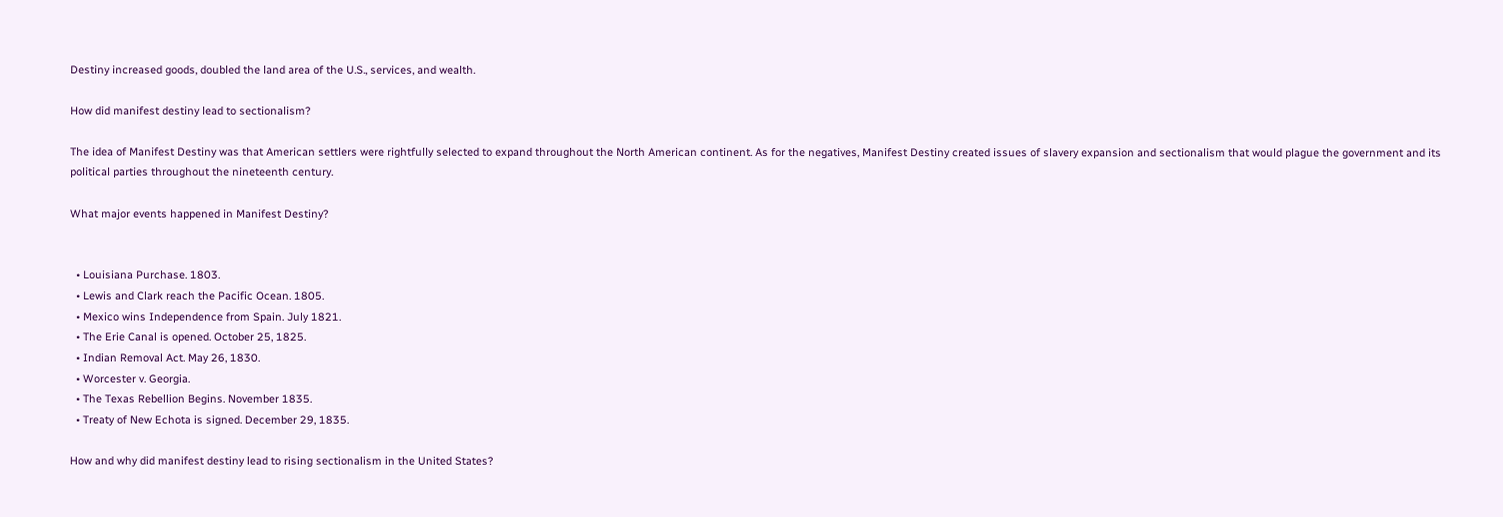Destiny increased goods, doubled the land area of the U.S., services, and wealth.

How did manifest destiny lead to sectionalism?

The idea of Manifest Destiny was that American settlers were rightfully selected to expand throughout the North American continent. As for the negatives, Manifest Destiny created issues of slavery expansion and sectionalism that would plague the government and its political parties throughout the nineteenth century.

What major events happened in Manifest Destiny?


  • Louisiana Purchase. 1803.
  • Lewis and Clark reach the Pacific Ocean. 1805.
  • Mexico wins Independence from Spain. July 1821.
  • The Erie Canal is opened. October 25, 1825.
  • Indian Removal Act. May 26, 1830.
  • Worcester v. Georgia.
  • The Texas Rebellion Begins. November 1835.
  • Treaty of New Echota is signed. December 29, 1835.

How and why did manifest destiny lead to rising sectionalism in the United States?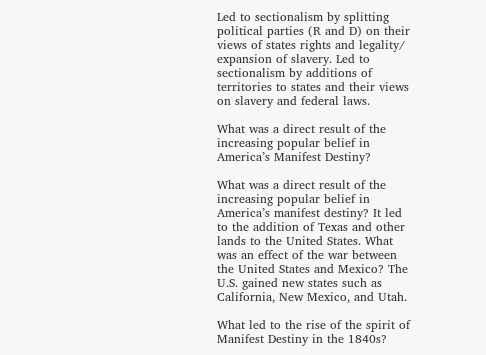Led to sectionalism by splitting political parties (R and D) on their views of states rights and legality/ expansion of slavery. Led to sectionalism by additions of territories to states and their views on slavery and federal laws.

What was a direct result of the increasing popular belief in America’s Manifest Destiny?

What was a direct result of the increasing popular belief in America’s manifest destiny? It led to the addition of Texas and other lands to the United States. What was an effect of the war between the United States and Mexico? The U.S. gained new states such as California, New Mexico, and Utah.

What led to the rise of the spirit of Manifest Destiny in the 1840s?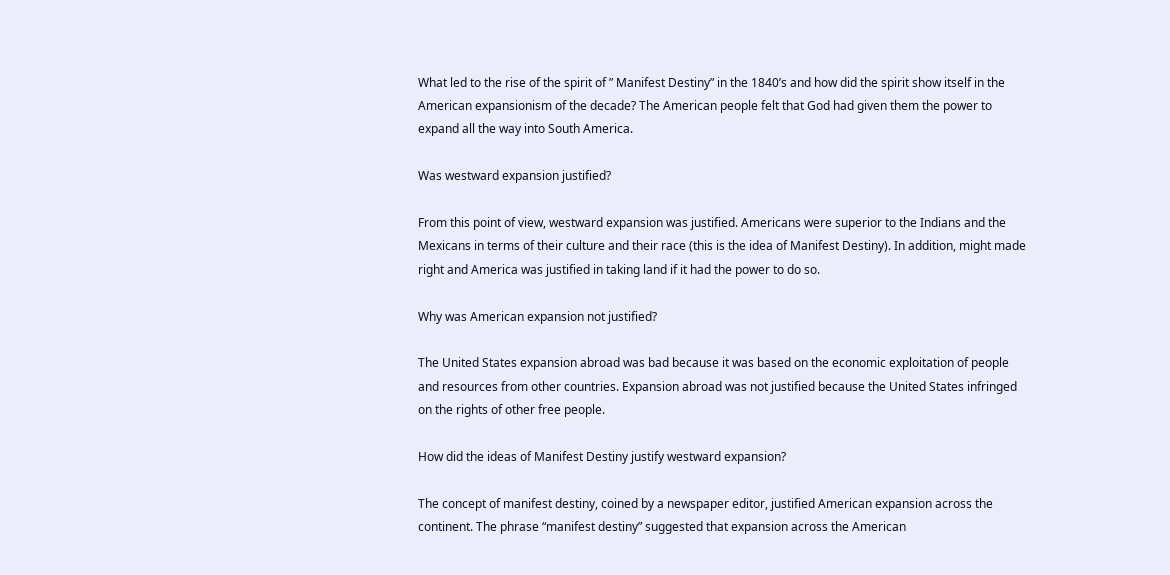What led to the rise of the spirit of ” Manifest Destiny” in the 1840’s and how did the spirit show itself in the American expansionism of the decade? The American people felt that God had given them the power to expand all the way into South America.

Was westward expansion justified?

From this point of view, westward expansion was justified. Americans were superior to the Indians and the Mexicans in terms of their culture and their race (this is the idea of Manifest Destiny). In addition, might made right and America was justified in taking land if it had the power to do so.

Why was American expansion not justified?

The United States expansion abroad was bad because it was based on the economic exploitation of people and resources from other countries. Expansion abroad was not justified because the United States infringed on the rights of other free people.

How did the ideas of Manifest Destiny justify westward expansion?

The concept of manifest destiny, coined by a newspaper editor, justified American expansion across the continent. The phrase “manifest destiny” suggested that expansion across the American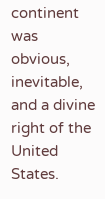continent was obvious, inevitable, and a divine right of the United States.